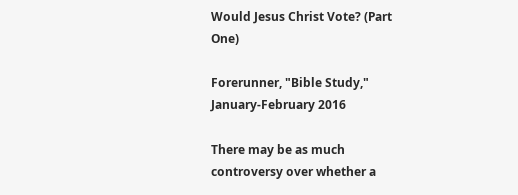Would Jesus Christ Vote? (Part One)

Forerunner, "Bible Study," January-February 2016

There may be as much controversy over whether a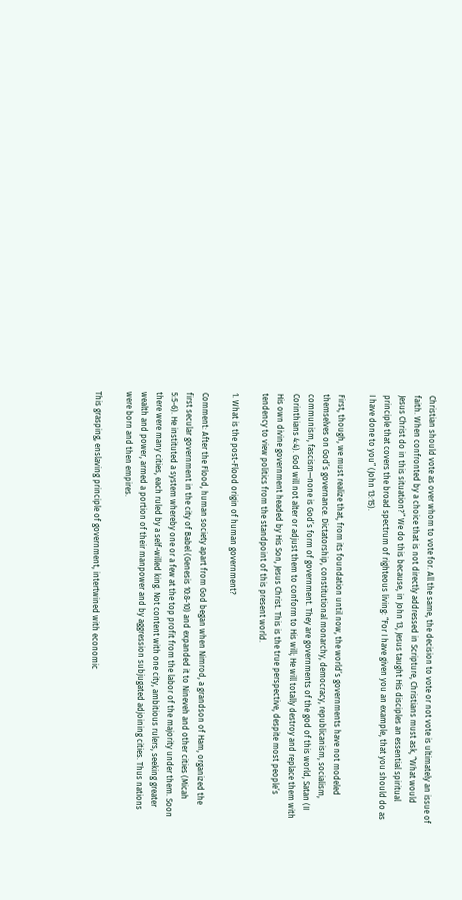Christian should vote as over whom to vote for. All the same, the decision to vote or not vote is ultimately an issue of faith. When confronted by a choice that is not directly addressed in Scripture, Christians must ask, “What would Jesus Christ do in this situation?” We do this because, in John 13, Jesus taught His disciples an essential spiritual principle that covers the broad spectrum of righteous living: “For I have given you an example, that you should do as I have done to you” (John 13:15).

First, though, we must realize that, from its foundation until now, the world’s governments have not modeled themselves on God’s governance. Dictatorship, constitutional monarchy, democracy, republicanism, socialism, communism, fascism—none is God’s form of government. They are governments of the god of this world, Satan (II Corinthians 4:4). God will not alter or adjust them to conform to His will; He will totally destroy and replace them with His own divine government headed by His Son, Jesus Christ. This is the true perspective, despite most people’s tendency to view politics from the standpoint of this present world.

1. What is the post-Flood origin of human government?

Comment: After the Flood, human society apart from God began when Nimrod, a grandson of Ham, organized the first secular government in the city of Babel (Genesis 10:8-10) and expanded it to Nineveh and other cities (Micah 5:5-6). He instituted a system whereby one or a few at the top profit from the labor of the majority under them. Soon there were many cities, each ruled by a self-willed king. Not content with one city, ambitious rulers, seeking greater wealth and power, armed a portion of their manpower and by aggression subjugated adjoining cities. Thus nations were born and then empires.

This grasping, enslaving principle of government, intertwined with economic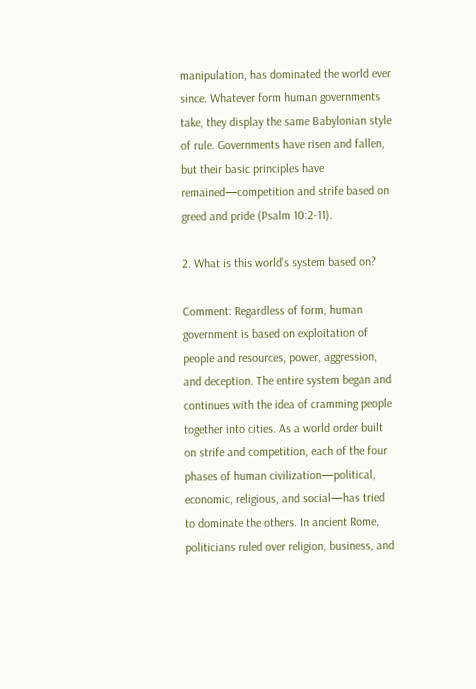manipulation, has dominated the world ever since. Whatever form human governments take, they display the same Babylonian style of rule. Governments have risen and fallen, but their basic principles have remained—competition and strife based on greed and pride (Psalm 10:2-11).

2. What is this world’s system based on?

Comment: Regardless of form, human government is based on exploitation of people and resources, power, aggression, and deception. The entire system began and continues with the idea of cramming people together into cities. As a world order built on strife and competition, each of the four phases of human civilization—political, economic, religious, and social—has tried to dominate the others. In ancient Rome, politicians ruled over religion, business, and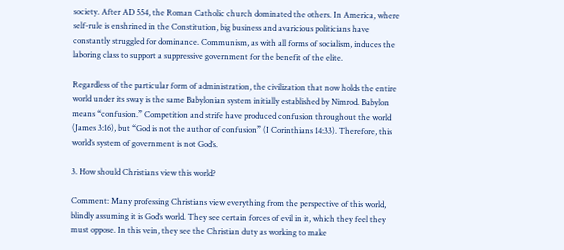society. After AD 554, the Roman Catholic church dominated the others. In America, where self-rule is enshrined in the Constitution, big business and avaricious politicians have constantly struggled for dominance. Communism, as with all forms of socialism, induces the laboring class to support a suppressive government for the benefit of the elite.

Regardless of the particular form of administration, the civilization that now holds the entire world under its sway is the same Babylonian system initially established by Nimrod. Babylon means “confusion.” Competition and strife have produced confusion throughout the world (James 3:16), but “God is not the author of confusion” (I Corinthians 14:33). Therefore, this world’s system of government is not God’s.

3. How should Christians view this world?

Comment: Many professing Christians view everything from the perspective of this world, blindly assuming it is God’s world. They see certain forces of evil in it, which they feel they must oppose. In this vein, they see the Christian duty as working to make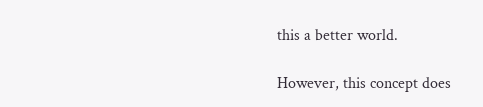this a better world.

However, this concept does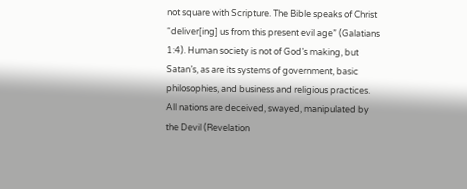not square with Scripture. The Bible speaks of Christ “deliver[ing] us from this present evil age” (Galatians 1:4). Human society is not of God’s making, but Satan’s, as are its systems of government, basic philosophies, and business and religious practices. All nations are deceived, swayed, manipulated by the Devil (Revelation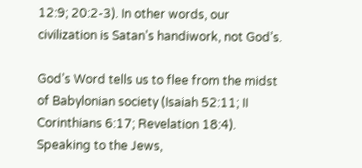12:9; 20:2-3). In other words, our civilization is Satan’s handiwork, not God’s.

God’s Word tells us to flee from the midst of Babylonian society (Isaiah 52:11; II Corinthians 6:17; Revelation 18:4). Speaking to the Jews,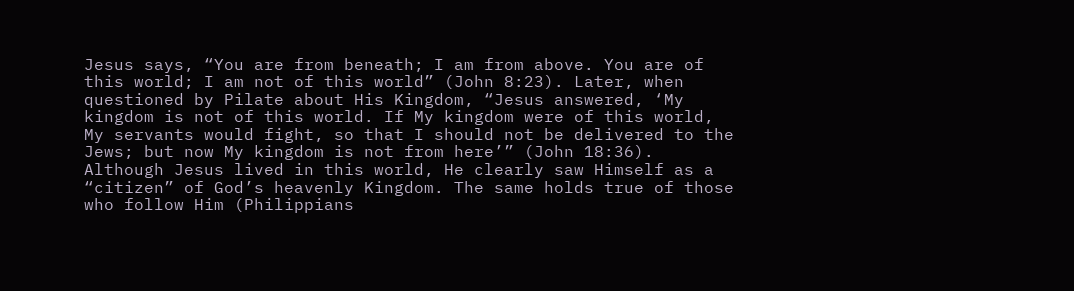Jesus says, “You are from beneath; I am from above. You are of this world; I am not of this world” (John 8:23). Later, when questioned by Pilate about His Kingdom, “Jesus answered, ‘My kingdom is not of this world. If My kingdom were of this world, My servants would fight, so that I should not be delivered to the Jews; but now My kingdom is not from here’” (John 18:36). Although Jesus lived in this world, He clearly saw Himself as a “citizen” of God’s heavenly Kingdom. The same holds true of those who follow Him (Philippians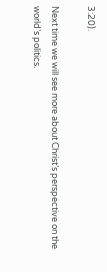3:20).

Next time we will see more about Christ’s perspective on the world’s politics.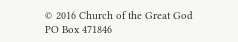© 2016 Church of the Great God
PO Box 471846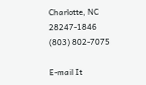Charlotte, NC  28247-1846
(803) 802-7075

E-mail It